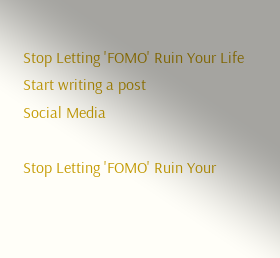Stop Letting 'FOMO' Ruin Your Life
Start writing a post
Social Media

Stop Letting 'FOMO' Ruin Your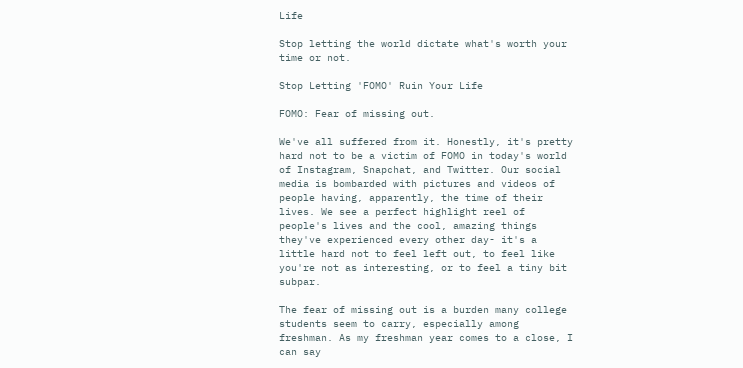Life

Stop letting the world dictate what's worth your time or not.

Stop Letting 'FOMO' Ruin Your Life

FOMO: Fear of missing out.

We've all suffered from it. Honestly, it's pretty hard not to be a victim of FOMO in today's world of Instagram, Snapchat, and Twitter. Our social media is bombarded with pictures and videos of people having, apparently, the time of their lives. We see a perfect highlight reel of people's lives and the cool, amazing things they've experienced every other day- it's a little hard not to feel left out, to feel like you're not as interesting, or to feel a tiny bit subpar.

The fear of missing out is a burden many college students seem to carry, especially among freshman. As my freshman year comes to a close, I can say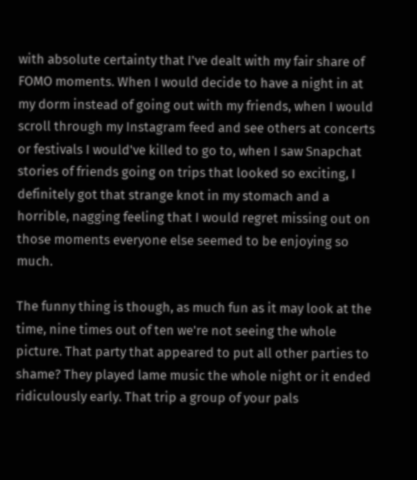with absolute certainty that I've dealt with my fair share of FOMO moments. When I would decide to have a night in at my dorm instead of going out with my friends, when I would scroll through my Instagram feed and see others at concerts or festivals I would've killed to go to, when I saw Snapchat stories of friends going on trips that looked so exciting, I definitely got that strange knot in my stomach and a horrible, nagging feeling that I would regret missing out on those moments everyone else seemed to be enjoying so much.

The funny thing is though, as much fun as it may look at the time, nine times out of ten we're not seeing the whole picture. That party that appeared to put all other parties to shame? They played lame music the whole night or it ended ridiculously early. That trip a group of your pals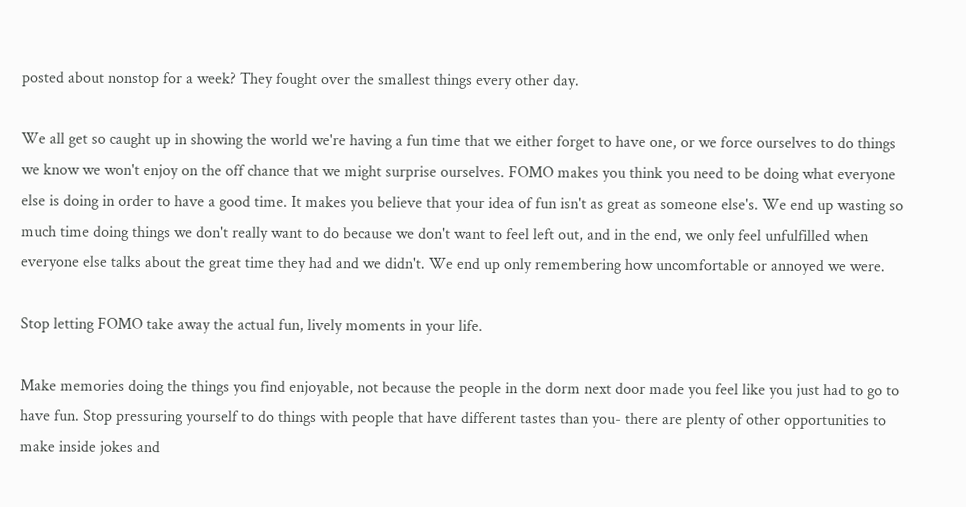posted about nonstop for a week? They fought over the smallest things every other day.

We all get so caught up in showing the world we're having a fun time that we either forget to have one, or we force ourselves to do things we know we won't enjoy on the off chance that we might surprise ourselves. FOMO makes you think you need to be doing what everyone else is doing in order to have a good time. It makes you believe that your idea of fun isn't as great as someone else's. We end up wasting so much time doing things we don't really want to do because we don't want to feel left out, and in the end, we only feel unfulfilled when everyone else talks about the great time they had and we didn't. We end up only remembering how uncomfortable or annoyed we were.

Stop letting FOMO take away the actual fun, lively moments in your life.

Make memories doing the things you find enjoyable, not because the people in the dorm next door made you feel like you just had to go to have fun. Stop pressuring yourself to do things with people that have different tastes than you- there are plenty of other opportunities to make inside jokes and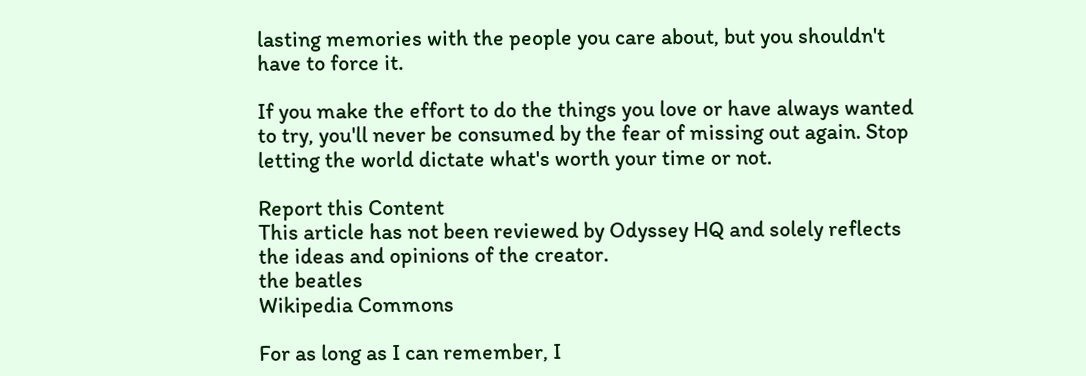lasting memories with the people you care about, but you shouldn't have to force it.

If you make the effort to do the things you love or have always wanted to try, you'll never be consumed by the fear of missing out again. Stop letting the world dictate what's worth your time or not.

Report this Content
This article has not been reviewed by Odyssey HQ and solely reflects the ideas and opinions of the creator.
the beatles
Wikipedia Commons

For as long as I can remember, I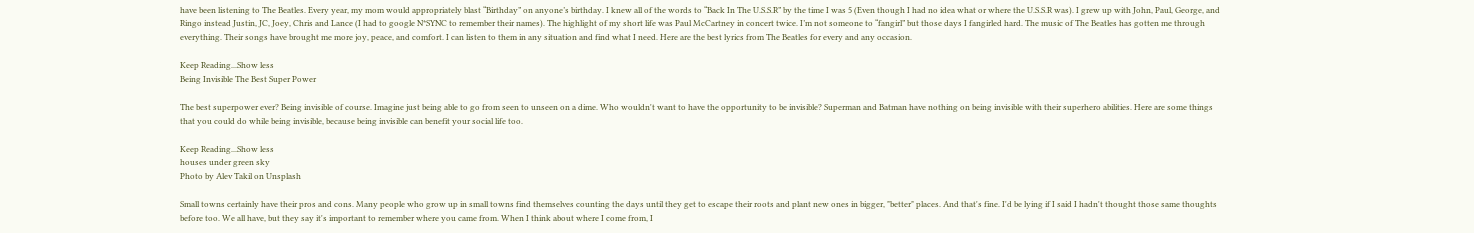have been listening to The Beatles. Every year, my mom would appropriately blast “Birthday” on anyone’s birthday. I knew all of the words to “Back In The U.S.S.R” by the time I was 5 (Even though I had no idea what or where the U.S.S.R was). I grew up with John, Paul, George, and Ringo instead Justin, JC, Joey, Chris and Lance (I had to google N*SYNC to remember their names). The highlight of my short life was Paul McCartney in concert twice. I’m not someone to “fangirl” but those days I fangirled hard. The music of The Beatles has gotten me through everything. Their songs have brought me more joy, peace, and comfort. I can listen to them in any situation and find what I need. Here are the best lyrics from The Beatles for every and any occasion.

Keep Reading...Show less
Being Invisible The Best Super Power

The best superpower ever? Being invisible of course. Imagine just being able to go from seen to unseen on a dime. Who wouldn't want to have the opportunity to be invisible? Superman and Batman have nothing on being invisible with their superhero abilities. Here are some things that you could do while being invisible, because being invisible can benefit your social life too.

Keep Reading...Show less
houses under green sky
Photo by Alev Takil on Unsplash

Small towns certainly have their pros and cons. Many people who grow up in small towns find themselves counting the days until they get to escape their roots and plant new ones in bigger, "better" places. And that's fine. I'd be lying if I said I hadn't thought those same thoughts before too. We all have, but they say it's important to remember where you came from. When I think about where I come from, I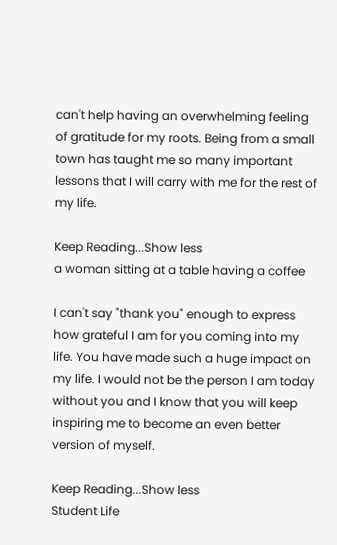can't help having an overwhelming feeling of gratitude for my roots. Being from a small town has taught me so many important lessons that I will carry with me for the rest of my life.

Keep Reading...Show less
a woman sitting at a table having a coffee

I can't say "thank you" enough to express how grateful I am for you coming into my life. You have made such a huge impact on my life. I would not be the person I am today without you and I know that you will keep inspiring me to become an even better version of myself.

Keep Reading...Show less
Student Life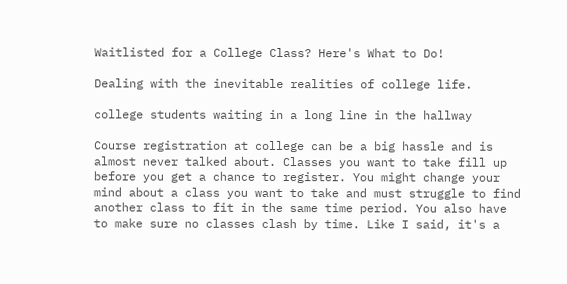Waitlisted for a College Class? Here's What to Do!

Dealing with the inevitable realities of college life.

college students waiting in a long line in the hallway

Course registration at college can be a big hassle and is almost never talked about. Classes you want to take fill up before you get a chance to register. You might change your mind about a class you want to take and must struggle to find another class to fit in the same time period. You also have to make sure no classes clash by time. Like I said, it's a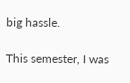big hassle.

This semester, I was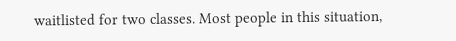waitlisted for two classes. Most people in this situation,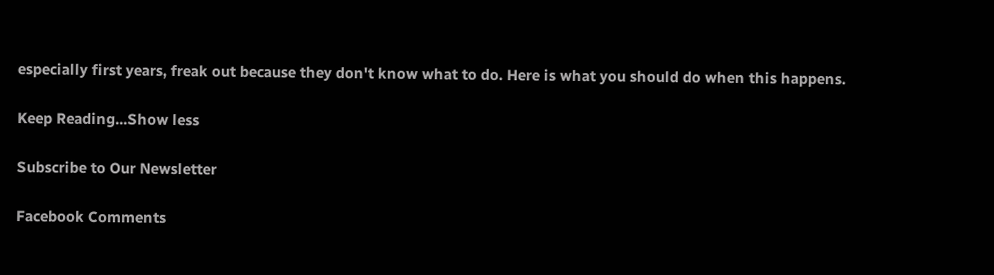especially first years, freak out because they don't know what to do. Here is what you should do when this happens.

Keep Reading...Show less

Subscribe to Our Newsletter

Facebook Comments